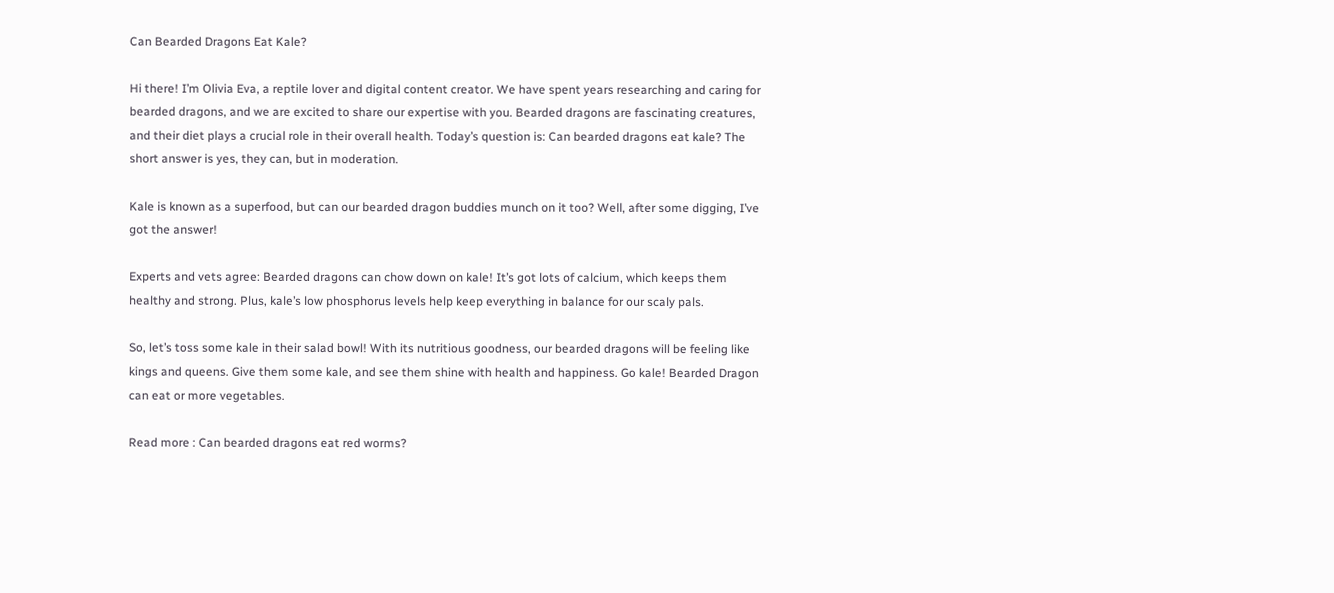Can Bearded Dragons Eat Kale?

Hi there! I’m Olivia Eva, a reptile lover and digital content creator. We have spent years researching and caring for bearded dragons, and we are excited to share our expertise with you. Bearded dragons are fascinating creatures, and their diet plays a crucial role in their overall health. Today’s question is: Can bearded dragons eat kale? The short answer is yes, they can, but in moderation.

Kale is known as a superfood, but can our bearded dragon buddies munch on it too? Well, after some digging, I’ve got the answer!

Experts and vets agree: Bearded dragons can chow down on kale! It’s got lots of calcium, which keeps them healthy and strong. Plus, kale’s low phosphorus levels help keep everything in balance for our scaly pals.

So, let’s toss some kale in their salad bowl! With its nutritious goodness, our bearded dragons will be feeling like kings and queens. Give them some kale, and see them shine with health and happiness. Go kale! Bearded Dragon can eat or more vegetables.

Read more : Can bearded dragons eat red worms?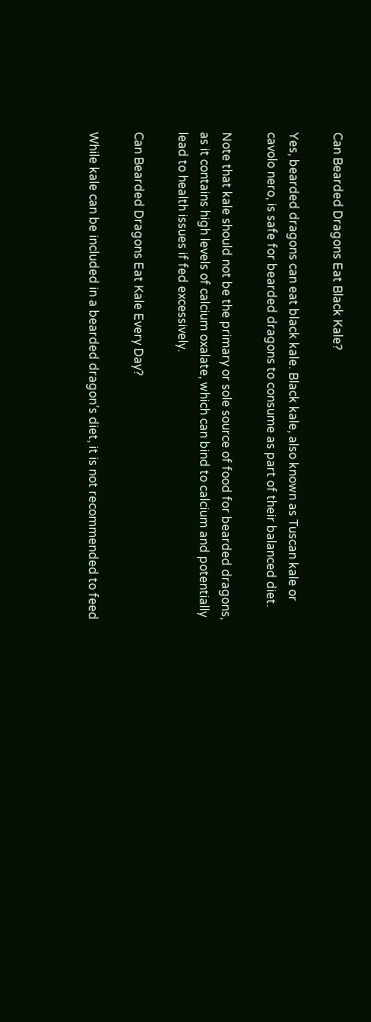Can Bearded Dragons Eat Black Kale?

Yes, bearded dragons can eat black kale. Black kale, also known as Tuscan kale or cavolo nero, is safe for bearded dragons to consume as part of their balanced diet.

Note that kale should not be the primary or sole source of food for bearded dragons, as it contains high levels of calcium oxalate, which can bind to calcium and potentially lead to health issues if fed excessively.

Can Bearded Dragons Eat Kale Every Day?

While kale can be included in a bearded dragon’s diet, it is not recommended to feed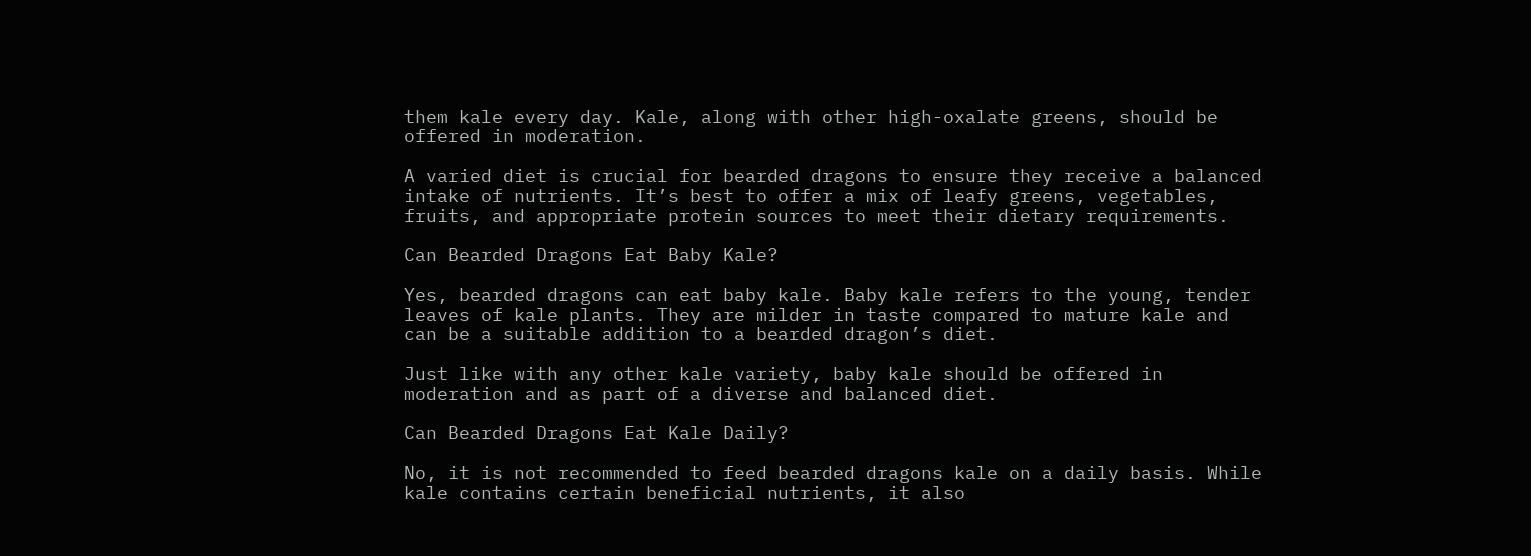them kale every day. Kale, along with other high-oxalate greens, should be offered in moderation.

A varied diet is crucial for bearded dragons to ensure they receive a balanced intake of nutrients. It’s best to offer a mix of leafy greens, vegetables, fruits, and appropriate protein sources to meet their dietary requirements.

Can Bearded Dragons Eat Baby Kale?

Yes, bearded dragons can eat baby kale. Baby kale refers to the young, tender leaves of kale plants. They are milder in taste compared to mature kale and can be a suitable addition to a bearded dragon’s diet.

Just like with any other kale variety, baby kale should be offered in moderation and as part of a diverse and balanced diet.

Can Bearded Dragons Eat Kale Daily?

No, it is not recommended to feed bearded dragons kale on a daily basis. While kale contains certain beneficial nutrients, it also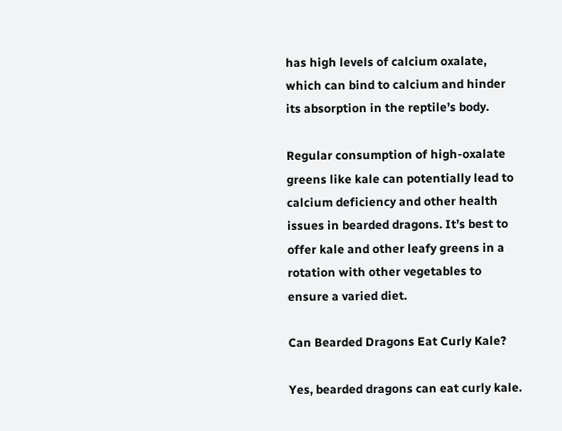has high levels of calcium oxalate, which can bind to calcium and hinder its absorption in the reptile’s body.

Regular consumption of high-oxalate greens like kale can potentially lead to calcium deficiency and other health issues in bearded dragons. It’s best to offer kale and other leafy greens in a rotation with other vegetables to ensure a varied diet.

Can Bearded Dragons Eat Curly Kale?

Yes, bearded dragons can eat curly kale.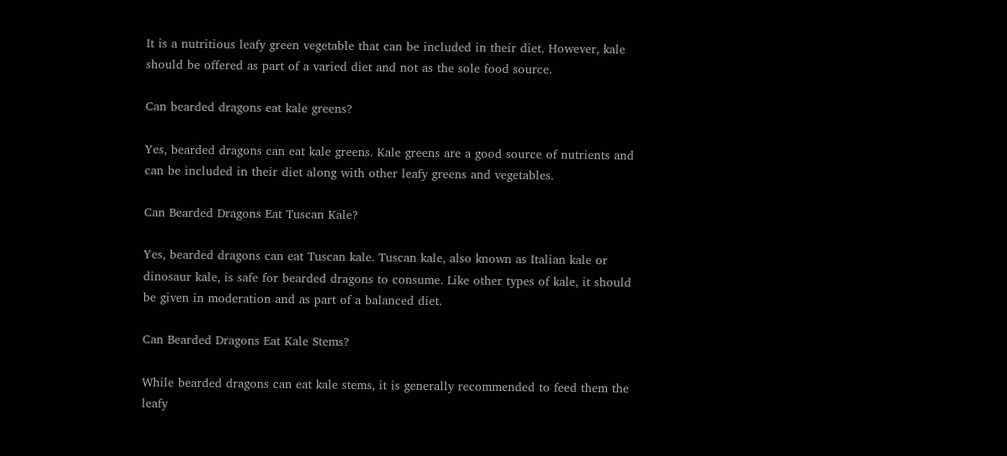It is a nutritious leafy green vegetable that can be included in their diet. However, kale should be offered as part of a varied diet and not as the sole food source.

Can bearded dragons eat kale greens?

Yes, bearded dragons can eat kale greens. Kale greens are a good source of nutrients and can be included in their diet along with other leafy greens and vegetables.

Can Bearded Dragons Eat Tuscan Kale?

Yes, bearded dragons can eat Tuscan kale. Tuscan kale, also known as Italian kale or dinosaur kale, is safe for bearded dragons to consume. Like other types of kale, it should be given in moderation and as part of a balanced diet.

Can Bearded Dragons Eat Kale Stems?

While bearded dragons can eat kale stems, it is generally recommended to feed them the leafy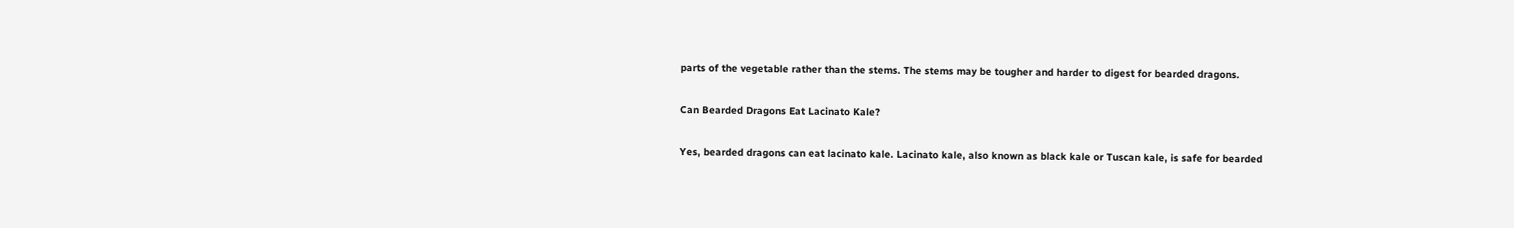parts of the vegetable rather than the stems. The stems may be tougher and harder to digest for bearded dragons.

Can Bearded Dragons Eat Lacinato Kale?

Yes, bearded dragons can eat lacinato kale. Lacinato kale, also known as black kale or Tuscan kale, is safe for bearded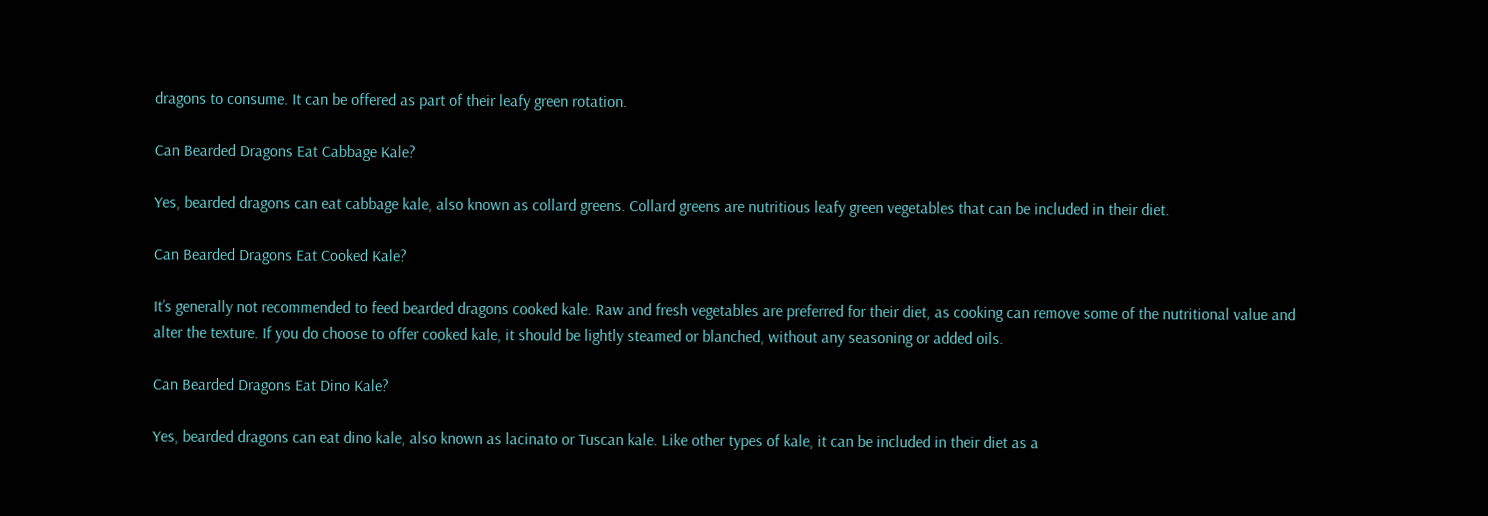dragons to consume. It can be offered as part of their leafy green rotation.

Can Bearded Dragons Eat Cabbage Kale?

Yes, bearded dragons can eat cabbage kale, also known as collard greens. Collard greens are nutritious leafy green vegetables that can be included in their diet.

Can Bearded Dragons Eat Cooked Kale?

It’s generally not recommended to feed bearded dragons cooked kale. Raw and fresh vegetables are preferred for their diet, as cooking can remove some of the nutritional value and alter the texture. If you do choose to offer cooked kale, it should be lightly steamed or blanched, without any seasoning or added oils.

Can Bearded Dragons Eat Dino Kale?

Yes, bearded dragons can eat dino kale, also known as lacinato or Tuscan kale. Like other types of kale, it can be included in their diet as a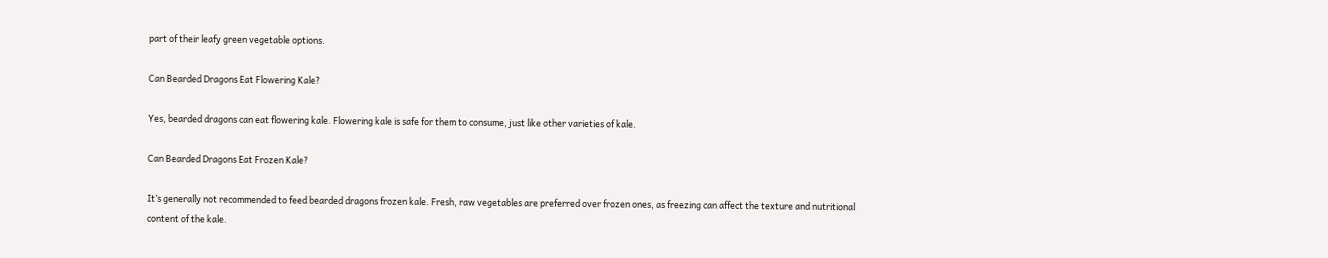part of their leafy green vegetable options.

Can Bearded Dragons Eat Flowering Kale?

Yes, bearded dragons can eat flowering kale. Flowering kale is safe for them to consume, just like other varieties of kale.

Can Bearded Dragons Eat Frozen Kale?

It’s generally not recommended to feed bearded dragons frozen kale. Fresh, raw vegetables are preferred over frozen ones, as freezing can affect the texture and nutritional content of the kale.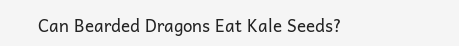Can Bearded Dragons Eat Kale Seeds?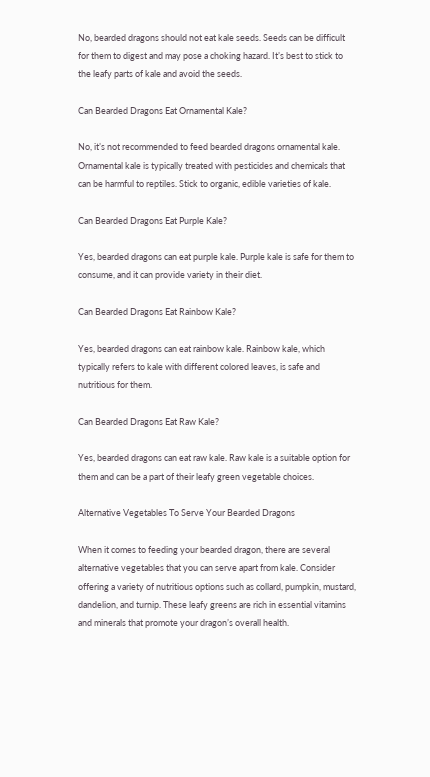No, bearded dragons should not eat kale seeds. Seeds can be difficult for them to digest and may pose a choking hazard. It’s best to stick to the leafy parts of kale and avoid the seeds.

Can Bearded Dragons Eat Ornamental Kale?

No, it’s not recommended to feed bearded dragons ornamental kale. Ornamental kale is typically treated with pesticides and chemicals that can be harmful to reptiles. Stick to organic, edible varieties of kale.

Can Bearded Dragons Eat Purple Kale?

Yes, bearded dragons can eat purple kale. Purple kale is safe for them to consume, and it can provide variety in their diet.

Can Bearded Dragons Eat Rainbow Kale?

Yes, bearded dragons can eat rainbow kale. Rainbow kale, which typically refers to kale with different colored leaves, is safe and nutritious for them.

Can Bearded Dragons Eat Raw Kale?

Yes, bearded dragons can eat raw kale. Raw kale is a suitable option for them and can be a part of their leafy green vegetable choices.

Alternative Vegetables To Serve Your Bearded Dragons

When it comes to feeding your bearded dragon, there are several alternative vegetables that you can serve apart from kale. Consider offering a variety of nutritious options such as collard, pumpkin, mustard, dandelion, and turnip. These leafy greens are rich in essential vitamins and minerals that promote your dragon’s overall health.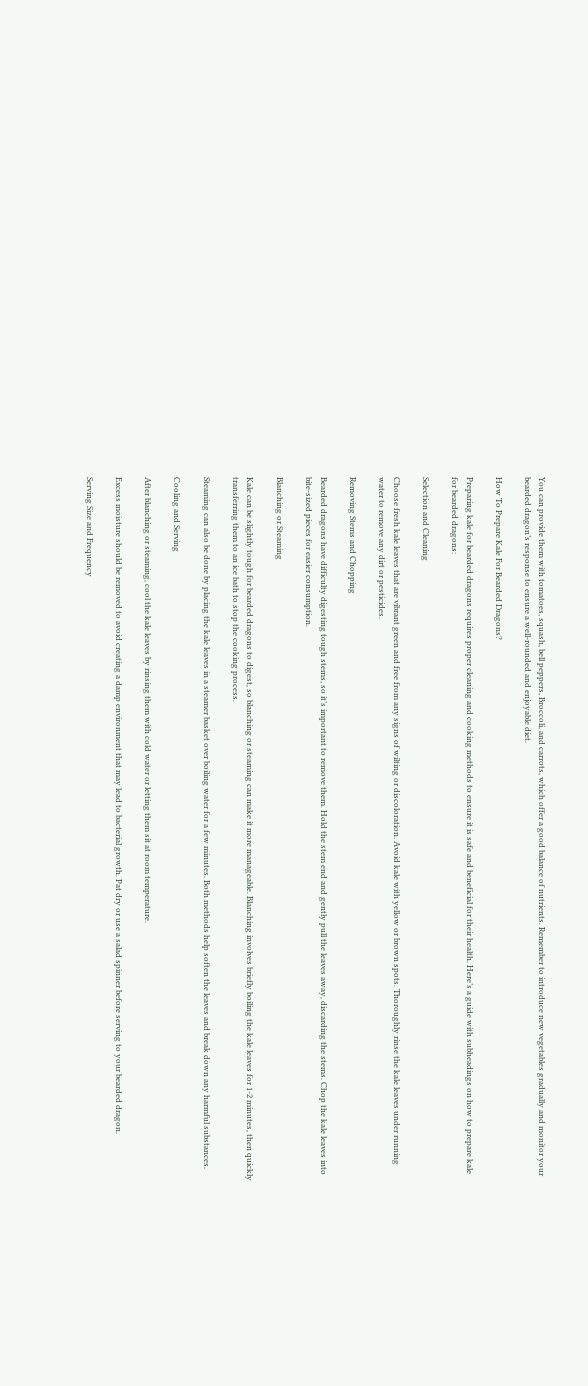You can provide them with tomatoes, squash, bell peppers, Broccoli, and carrots, which offer a good balance of nutrients. Remember to introduce new vegetables gradually and monitor your bearded dragon’s response to ensure a well-rounded and enjoyable diet.

How To Prepare Kale For Bearded Dragons?

Preparing kale for bearded dragons requires proper cleaning and cooking methods to ensure it is safe and beneficial for their health. Here’s a guide with subheadings on how to prepare kale for bearded dragons:

Selection and Cleaning

Choose fresh kale leaves that are vibrant green and free from any signs of wilting or discoloration. Avoid kale with yellow or brown spots. Thoroughly rinse the kale leaves under running water to remove any dirt or pesticides.

Removing Stems and Chopping

Bearded dragons have difficulty digesting tough stems, so it’s important to remove them. Hold the stem end and gently pull the leaves away, discarding the stems. Chop the kale leaves into bite-sized pieces for easier consumption.

Blanching or Steaming

Kale can be slightly tough for bearded dragons to digest, so blanching or steaming can make it more manageable. Blanching involves briefly boiling the kale leaves for 1-2 minutes, then quickly transferring them to an ice bath to stop the cooking process.

Steaming can also be done by placing the kale leaves in a steamer basket over boiling water for a few minutes. Both methods help soften the leaves and break down any harmful substances.

Cooling and Serving

After blanching or steaming, cool the kale leaves by rinsing them with cold water or letting them sit at room temperature.

Excess moisture should be removed to avoid creating a damp environment that may lead to bacterial growth. Pat dry or use a salad spinner before serving to your bearded dragon.

Serving Size and Frequency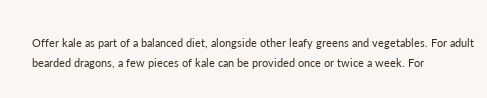Offer kale as part of a balanced diet, alongside other leafy greens and vegetables. For adult bearded dragons, a few pieces of kale can be provided once or twice a week. For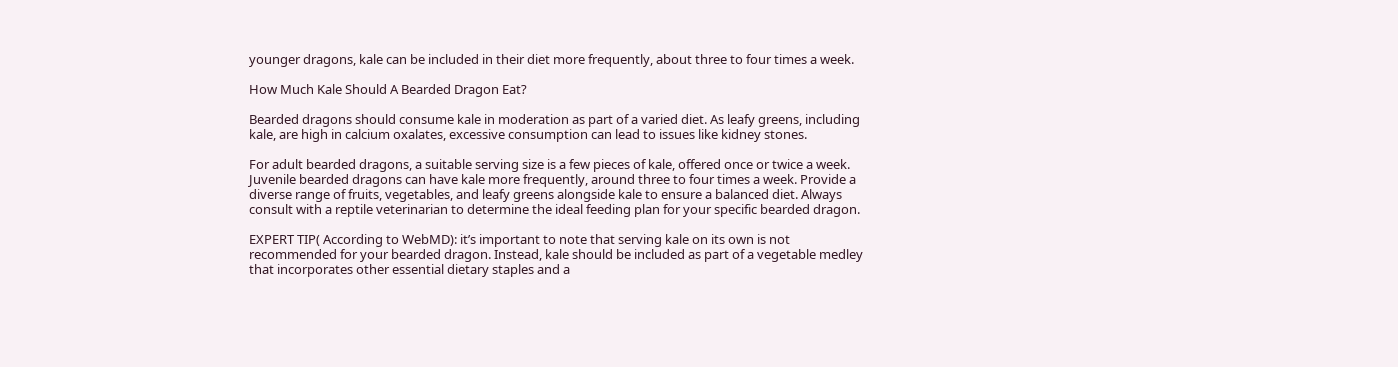younger dragons, kale can be included in their diet more frequently, about three to four times a week.

How Much Kale Should A Bearded Dragon Eat?

Bearded dragons should consume kale in moderation as part of a varied diet. As leafy greens, including kale, are high in calcium oxalates, excessive consumption can lead to issues like kidney stones.

For adult bearded dragons, a suitable serving size is a few pieces of kale, offered once or twice a week. Juvenile bearded dragons can have kale more frequently, around three to four times a week. Provide a diverse range of fruits, vegetables, and leafy greens alongside kale to ensure a balanced diet. Always consult with a reptile veterinarian to determine the ideal feeding plan for your specific bearded dragon.

EXPERT TIP( According to WebMD): it’s important to note that serving kale on its own is not recommended for your bearded dragon. Instead, kale should be included as part of a vegetable medley that incorporates other essential dietary staples and a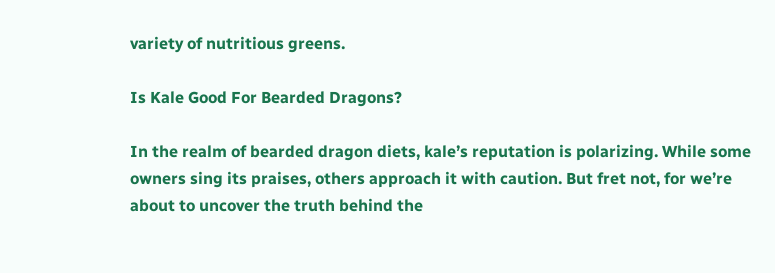variety of nutritious greens.

Is Kale Good For Bearded Dragons?

In the realm of bearded dragon diets, kale’s reputation is polarizing. While some owners sing its praises, others approach it with caution. But fret not, for we’re about to uncover the truth behind the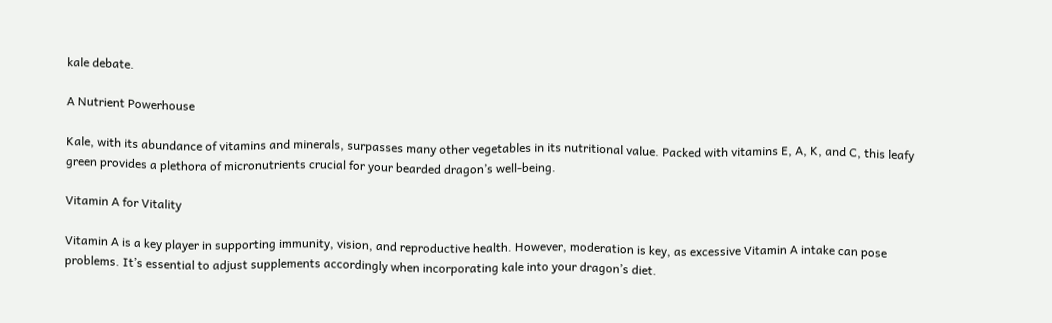kale debate.

A Nutrient Powerhouse

Kale, with its abundance of vitamins and minerals, surpasses many other vegetables in its nutritional value. Packed with vitamins E, A, K, and C, this leafy green provides a plethora of micronutrients crucial for your bearded dragon’s well-being.

Vitamin A for Vitality

Vitamin A is a key player in supporting immunity, vision, and reproductive health. However, moderation is key, as excessive Vitamin A intake can pose problems. It’s essential to adjust supplements accordingly when incorporating kale into your dragon’s diet.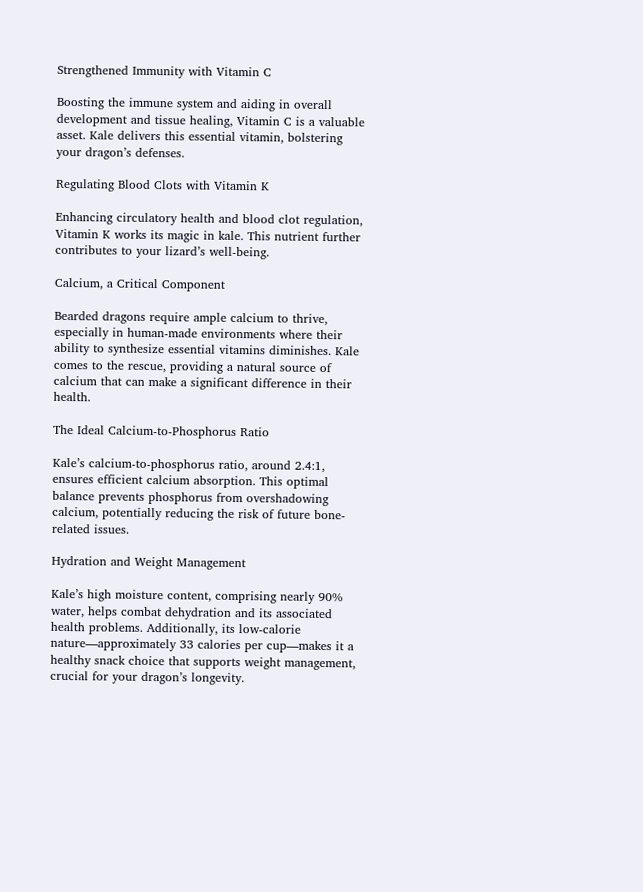Strengthened Immunity with Vitamin C

Boosting the immune system and aiding in overall development and tissue healing, Vitamin C is a valuable asset. Kale delivers this essential vitamin, bolstering your dragon’s defenses.

Regulating Blood Clots with Vitamin K

Enhancing circulatory health and blood clot regulation, Vitamin K works its magic in kale. This nutrient further contributes to your lizard’s well-being.

Calcium, a Critical Component

Bearded dragons require ample calcium to thrive, especially in human-made environments where their ability to synthesize essential vitamins diminishes. Kale comes to the rescue, providing a natural source of calcium that can make a significant difference in their health.

The Ideal Calcium-to-Phosphorus Ratio

Kale’s calcium-to-phosphorus ratio, around 2.4:1, ensures efficient calcium absorption. This optimal balance prevents phosphorus from overshadowing calcium, potentially reducing the risk of future bone-related issues.

Hydration and Weight Management

Kale’s high moisture content, comprising nearly 90% water, helps combat dehydration and its associated health problems. Additionally, its low-calorie nature—approximately 33 calories per cup—makes it a healthy snack choice that supports weight management, crucial for your dragon’s longevity.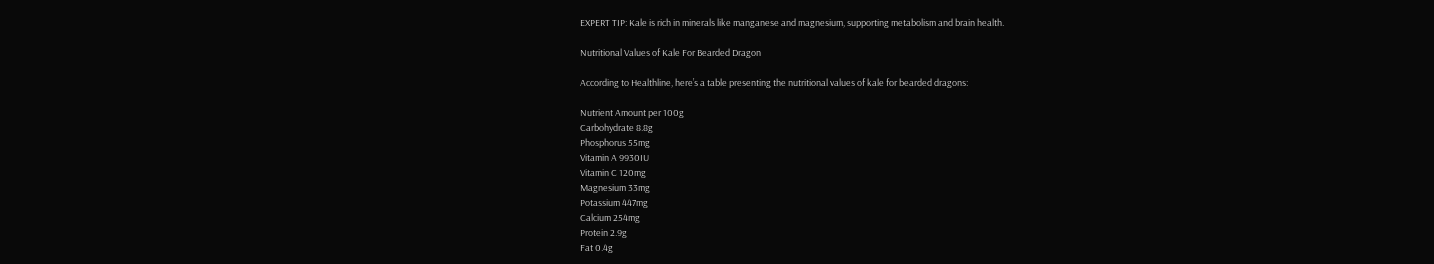EXPERT TIP: Kale is rich in minerals like manganese and magnesium, supporting metabolism and brain health.

Nutritional Values of Kale For Bearded Dragon

According to Healthline, here’s a table presenting the nutritional values of kale for bearded dragons:

Nutrient Amount per 100g
Carbohydrate 8.8g
Phosphorus 55mg
Vitamin A 9930IU
Vitamin C 120mg
Magnesium 33mg
Potassium 447mg
Calcium 254mg
Protein 2.9g
Fat 0.4g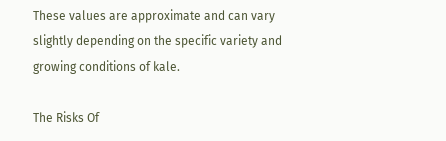These values are approximate and can vary slightly depending on the specific variety and growing conditions of kale.

The Risks Of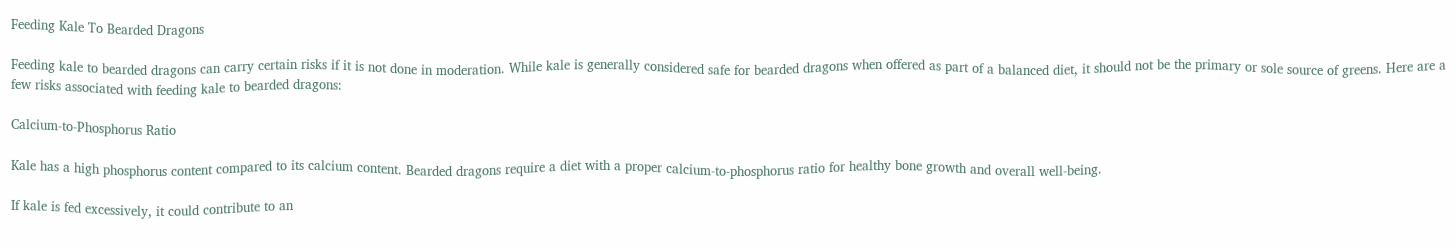Feeding Kale To Bearded Dragons

Feeding kale to bearded dragons can carry certain risks if it is not done in moderation. While kale is generally considered safe for bearded dragons when offered as part of a balanced diet, it should not be the primary or sole source of greens. Here are a few risks associated with feeding kale to bearded dragons:

Calcium-to-Phosphorus Ratio

Kale has a high phosphorus content compared to its calcium content. Bearded dragons require a diet with a proper calcium-to-phosphorus ratio for healthy bone growth and overall well-being.

If kale is fed excessively, it could contribute to an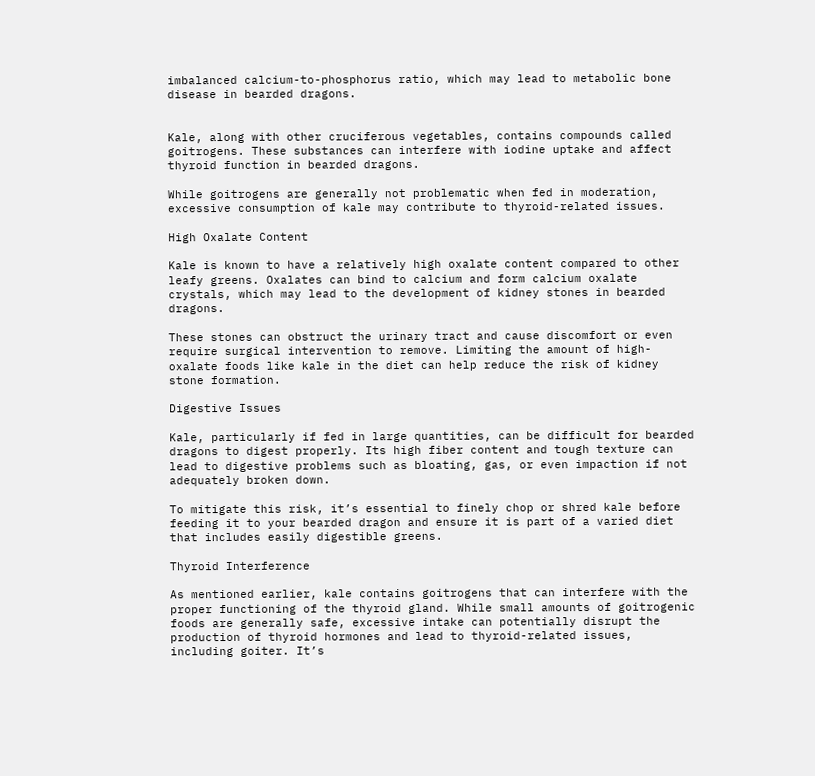imbalanced calcium-to-phosphorus ratio, which may lead to metabolic bone disease in bearded dragons.


Kale, along with other cruciferous vegetables, contains compounds called goitrogens. These substances can interfere with iodine uptake and affect thyroid function in bearded dragons.

While goitrogens are generally not problematic when fed in moderation, excessive consumption of kale may contribute to thyroid-related issues.

High Oxalate Content

Kale is known to have a relatively high oxalate content compared to other leafy greens. Oxalates can bind to calcium and form calcium oxalate crystals, which may lead to the development of kidney stones in bearded dragons.

These stones can obstruct the urinary tract and cause discomfort or even require surgical intervention to remove. Limiting the amount of high-oxalate foods like kale in the diet can help reduce the risk of kidney stone formation.

Digestive Issues

Kale, particularly if fed in large quantities, can be difficult for bearded dragons to digest properly. Its high fiber content and tough texture can lead to digestive problems such as bloating, gas, or even impaction if not adequately broken down.

To mitigate this risk, it’s essential to finely chop or shred kale before feeding it to your bearded dragon and ensure it is part of a varied diet that includes easily digestible greens.

Thyroid Interference

As mentioned earlier, kale contains goitrogens that can interfere with the proper functioning of the thyroid gland. While small amounts of goitrogenic foods are generally safe, excessive intake can potentially disrupt the production of thyroid hormones and lead to thyroid-related issues, including goiter. It’s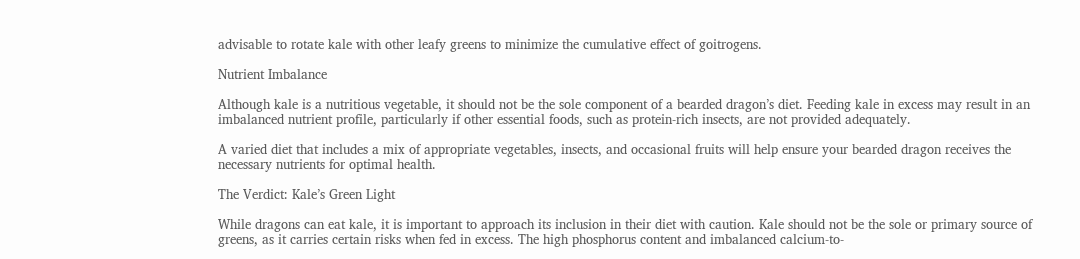advisable to rotate kale with other leafy greens to minimize the cumulative effect of goitrogens.

Nutrient Imbalance

Although kale is a nutritious vegetable, it should not be the sole component of a bearded dragon’s diet. Feeding kale in excess may result in an imbalanced nutrient profile, particularly if other essential foods, such as protein-rich insects, are not provided adequately.

A varied diet that includes a mix of appropriate vegetables, insects, and occasional fruits will help ensure your bearded dragon receives the necessary nutrients for optimal health.

The Verdict: Kale’s Green Light

While dragons can eat kale, it is important to approach its inclusion in their diet with caution. Kale should not be the sole or primary source of greens, as it carries certain risks when fed in excess. The high phosphorus content and imbalanced calcium-to-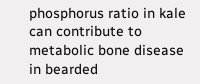phosphorus ratio in kale can contribute to metabolic bone disease in bearded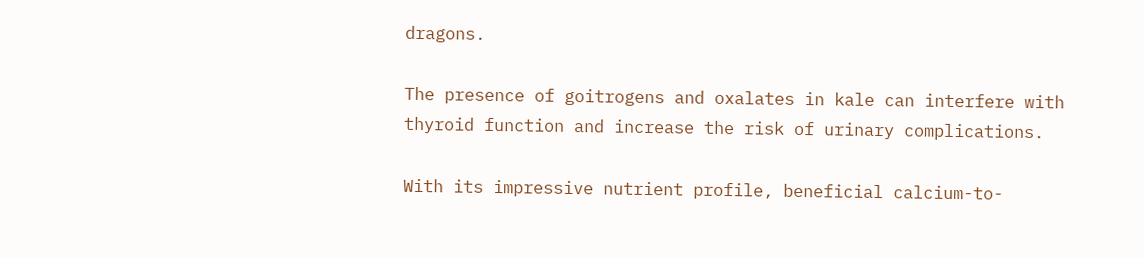dragons.

The presence of goitrogens and oxalates in kale can interfere with thyroid function and increase the risk of urinary complications.

With its impressive nutrient profile, beneficial calcium-to-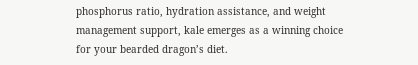phosphorus ratio, hydration assistance, and weight management support, kale emerges as a winning choice for your bearded dragon’s diet.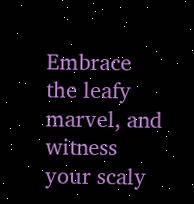Embrace the leafy marvel, and witness your scaly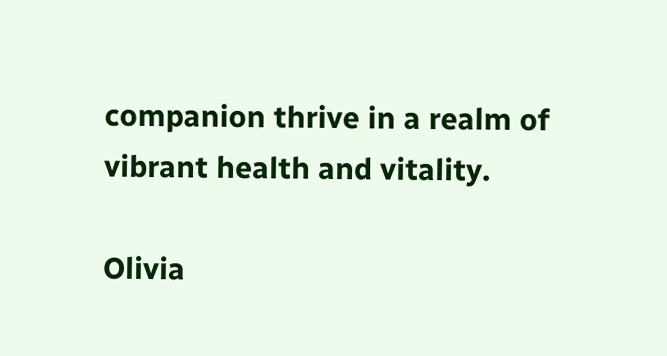companion thrive in a realm of vibrant health and vitality.

Olivia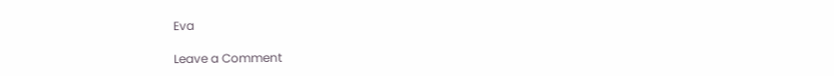Eva

Leave a Comment